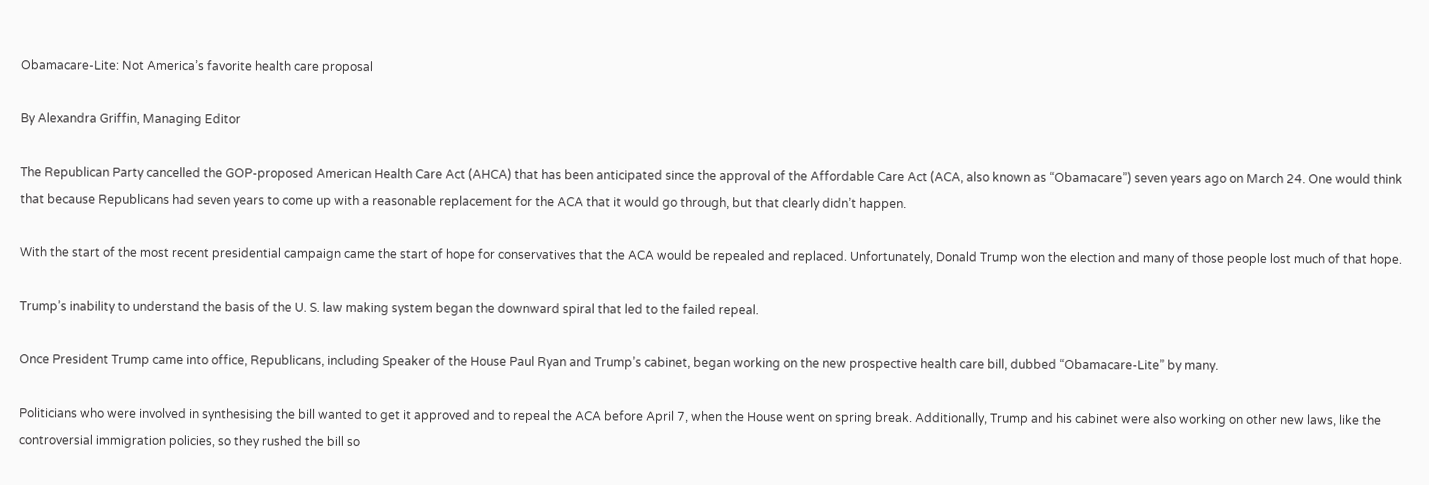Obamacare-Lite: Not America’s favorite health care proposal

By Alexandra Griffin, Managing Editor

The Republican Party cancelled the GOP-proposed American Health Care Act (AHCA) that has been anticipated since the approval of the Affordable Care Act (ACA, also known as “Obamacare”) seven years ago on March 24. One would think that because Republicans had seven years to come up with a reasonable replacement for the ACA that it would go through, but that clearly didn’t happen.

With the start of the most recent presidential campaign came the start of hope for conservatives that the ACA would be repealed and replaced. Unfortunately, Donald Trump won the election and many of those people lost much of that hope.

Trump’s inability to understand the basis of the U. S. law making system began the downward spiral that led to the failed repeal.

Once President Trump came into office, Republicans, including Speaker of the House Paul Ryan and Trump’s cabinet, began working on the new prospective health care bill, dubbed “Obamacare-Lite” by many.

Politicians who were involved in synthesising the bill wanted to get it approved and to repeal the ACA before April 7, when the House went on spring break. Additionally, Trump and his cabinet were also working on other new laws, like the controversial immigration policies, so they rushed the bill so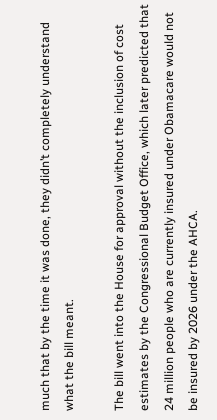much that by the time it was done, they didn’t completely understand what the bill meant.

The bill went into the House for approval without the inclusion of cost estimates by the Congressional Budget Office, which later predicted that 24 million people who are currently insured under Obamacare would not be insured by 2026 under the AHCA.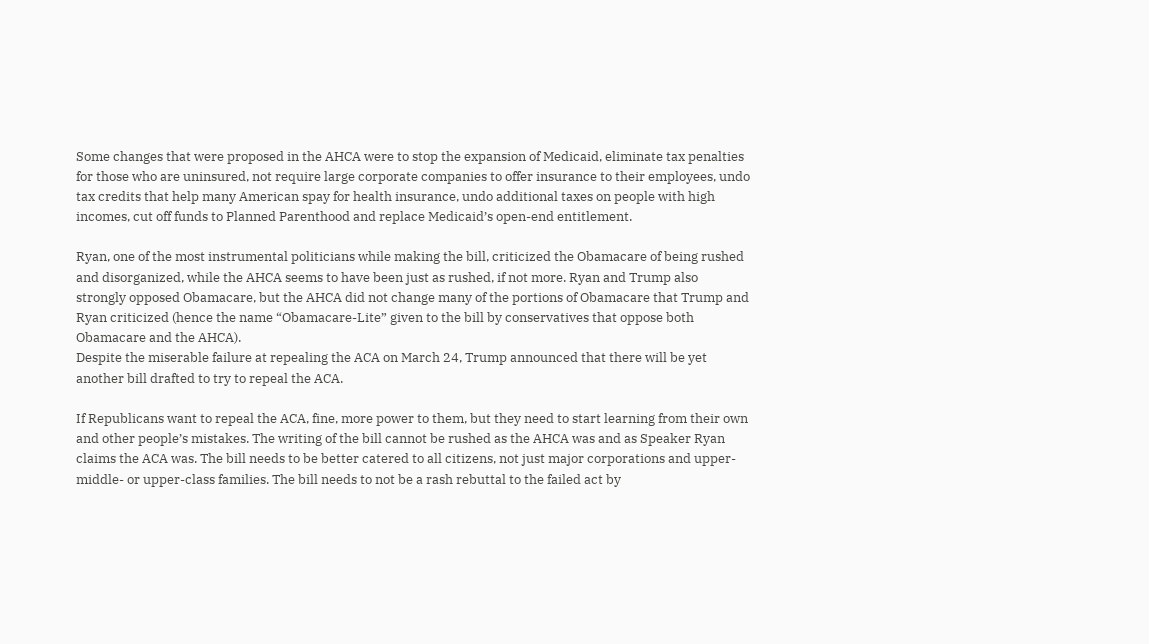Some changes that were proposed in the AHCA were to stop the expansion of Medicaid, eliminate tax penalties for those who are uninsured, not require large corporate companies to offer insurance to their employees, undo tax credits that help many American spay for health insurance, undo additional taxes on people with high incomes, cut off funds to Planned Parenthood and replace Medicaid’s open-end entitlement.

Ryan, one of the most instrumental politicians while making the bill, criticized the Obamacare of being rushed and disorganized, while the AHCA seems to have been just as rushed, if not more. Ryan and Trump also strongly opposed Obamacare, but the AHCA did not change many of the portions of Obamacare that Trump and Ryan criticized (hence the name “Obamacare-Lite” given to the bill by conservatives that oppose both Obamacare and the AHCA).
Despite the miserable failure at repealing the ACA on March 24, Trump announced that there will be yet another bill drafted to try to repeal the ACA.

If Republicans want to repeal the ACA, fine, more power to them, but they need to start learning from their own and other people’s mistakes. The writing of the bill cannot be rushed as the AHCA was and as Speaker Ryan claims the ACA was. The bill needs to be better catered to all citizens, not just major corporations and upper-middle- or upper-class families. The bill needs to not be a rash rebuttal to the failed act by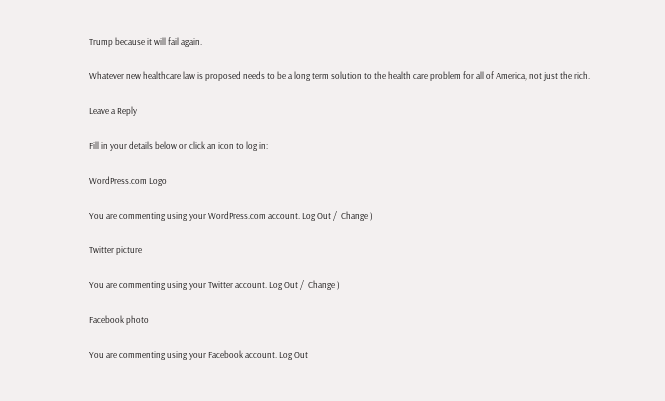Trump because it will fail again.

Whatever new healthcare law is proposed needs to be a long term solution to the health care problem for all of America, not just the rich.

Leave a Reply

Fill in your details below or click an icon to log in:

WordPress.com Logo

You are commenting using your WordPress.com account. Log Out /  Change )

Twitter picture

You are commenting using your Twitter account. Log Out /  Change )

Facebook photo

You are commenting using your Facebook account. Log Out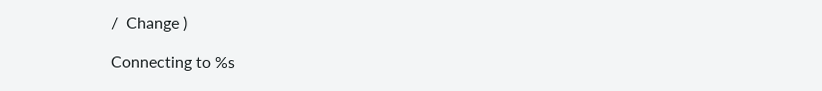/  Change )

Connecting to %s